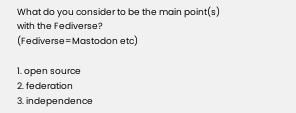What do you consider to be the main point(s) with the Fediverse?
(Fediverse=Mastodon etc)

1. open source
2. federation
3. independence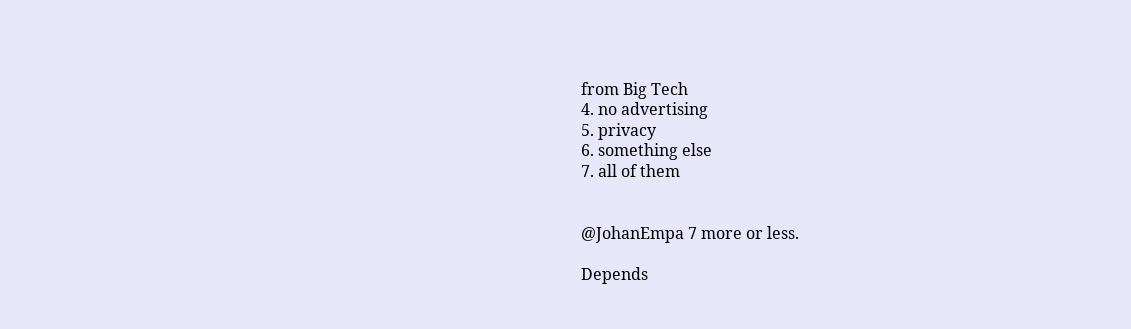from Big Tech
4. no advertising
5. privacy
6. something else
7. all of them


@JohanEmpa 7 more or less.

Depends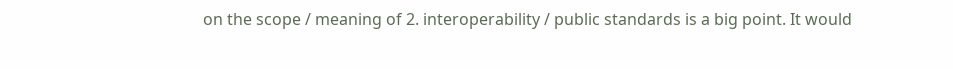on the scope / meaning of 2. interoperability / public standards is a big point. It would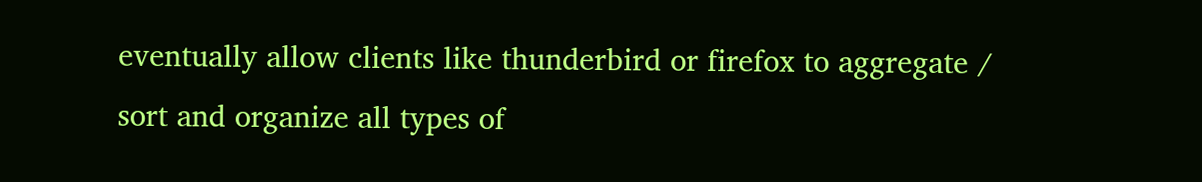eventually allow clients like thunderbird or firefox to aggregate / sort and organize all types of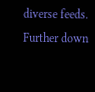diverse feeds. Further down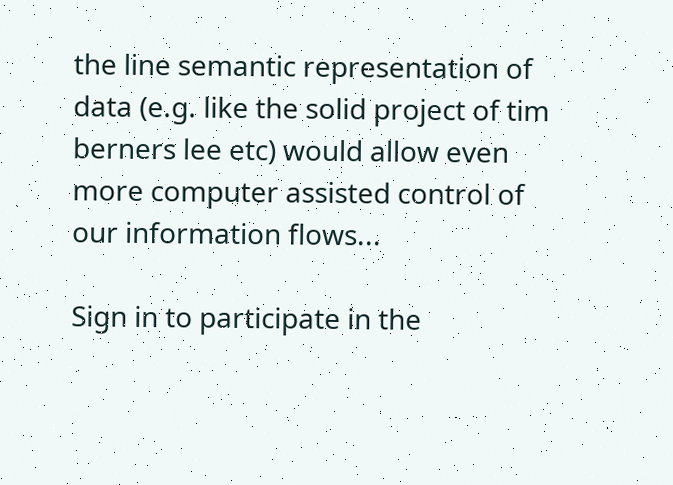the line semantic representation of data (e.g. like the solid project of tim berners lee etc) would allow even more computer assisted control of our information flows...

Sign in to participate in the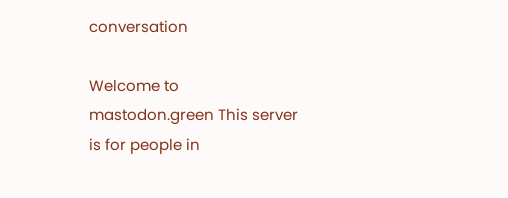conversation

Welcome to mastodon.green This server is for people in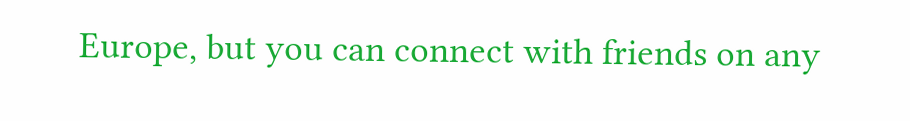Europe, but you can connect with friends on any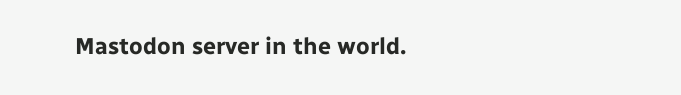Mastodon server in the world.